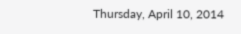Thursday, April 10, 2014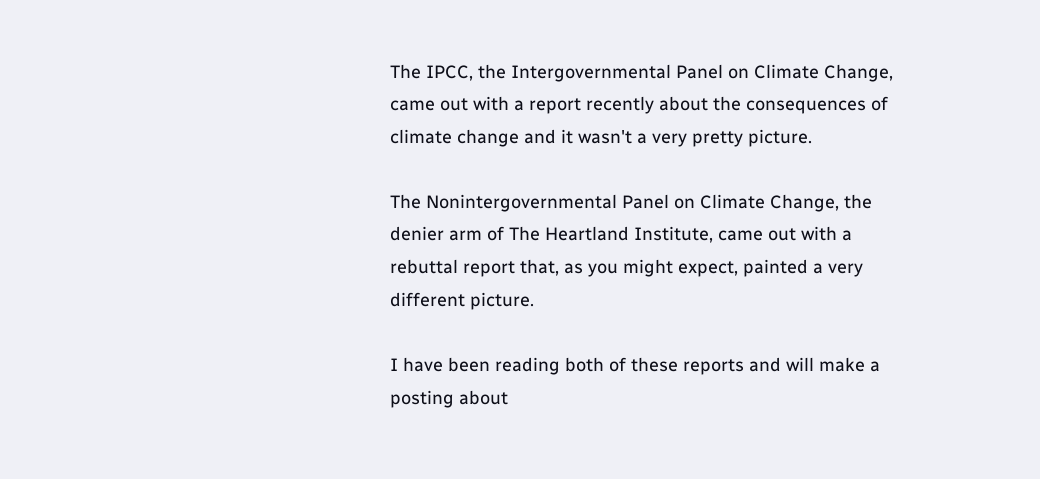The IPCC, the Intergovernmental Panel on Climate Change, came out with a report recently about the consequences of climate change and it wasn't a very pretty picture.

The Nonintergovernmental Panel on Climate Change, the denier arm of The Heartland Institute, came out with a rebuttal report that, as you might expect, painted a very different picture.

I have been reading both of these reports and will make a posting about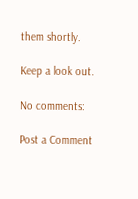them shortly.

Keep a look out.

No comments:

Post a Comment